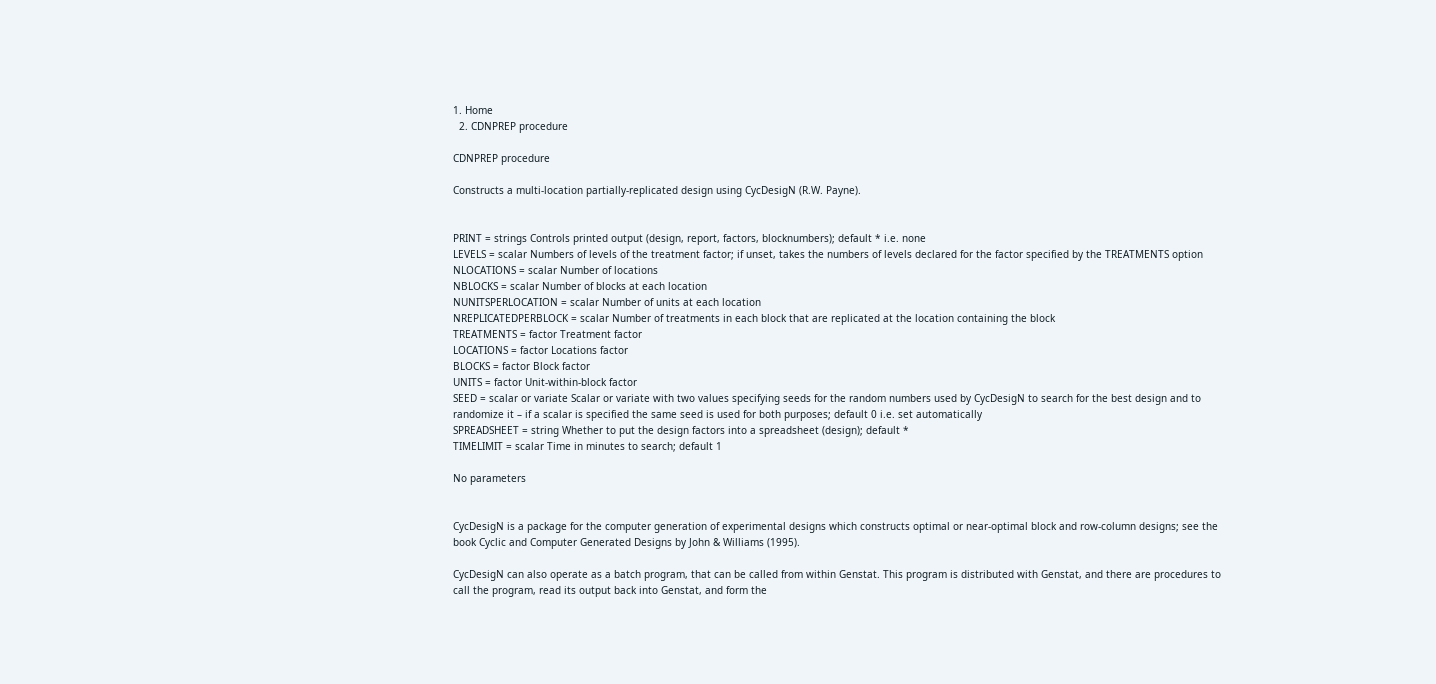1. Home
  2. CDNPREP procedure

CDNPREP procedure

Constructs a multi-location partially-replicated design using CycDesigN (R.W. Payne).


PRINT = strings Controls printed output (design, report, factors, blocknumbers); default * i.e. none
LEVELS = scalar Numbers of levels of the treatment factor; if unset, takes the numbers of levels declared for the factor specified by the TREATMENTS option
NLOCATIONS = scalar Number of locations
NBLOCKS = scalar Number of blocks at each location
NUNITSPERLOCATION = scalar Number of units at each location
NREPLICATEDPERBLOCK = scalar Number of treatments in each block that are replicated at the location containing the block
TREATMENTS = factor Treatment factor
LOCATIONS = factor Locations factor
BLOCKS = factor Block factor
UNITS = factor Unit-within-block factor
SEED = scalar or variate Scalar or variate with two values specifying seeds for the random numbers used by CycDesigN to search for the best design and to randomize it – if a scalar is specified the same seed is used for both purposes; default 0 i.e. set automatically
SPREADSHEET = string Whether to put the design factors into a spreadsheet (design); default *
TIMELIMIT = scalar Time in minutes to search; default 1

No parameters


CycDesigN is a package for the computer generation of experimental designs which constructs optimal or near-optimal block and row-column designs; see the book Cyclic and Computer Generated Designs by John & Williams (1995).

CycDesigN can also operate as a batch program, that can be called from within Genstat. This program is distributed with Genstat, and there are procedures to call the program, read its output back into Genstat, and form the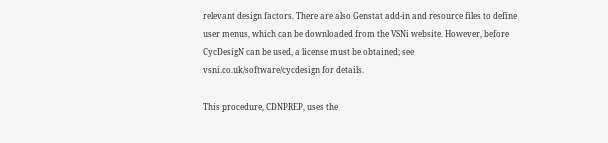relevant design factors. There are also Genstat add-in and resource files to define user menus, which can be downloaded from the VSNi website. However, before CycDesigN can be used, a license must be obtained; see vsni.co.uk/software/cycdesign for details.

This procedure, CDNPREP, uses the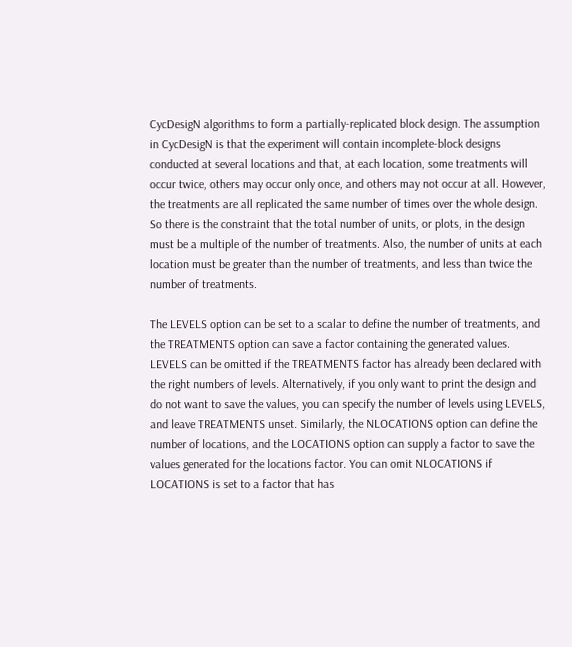CycDesigN algorithms to form a partially-replicated block design. The assumption in CycDesigN is that the experiment will contain incomplete-block designs conducted at several locations and that, at each location, some treatments will occur twice, others may occur only once, and others may not occur at all. However, the treatments are all replicated the same number of times over the whole design. So there is the constraint that the total number of units, or plots, in the design must be a multiple of the number of treatments. Also, the number of units at each location must be greater than the number of treatments, and less than twice the number of treatments.

The LEVELS option can be set to a scalar to define the number of treatments, and the TREATMENTS option can save a factor containing the generated values. LEVELS can be omitted if the TREATMENTS factor has already been declared with the right numbers of levels. Alternatively, if you only want to print the design and do not want to save the values, you can specify the number of levels using LEVELS, and leave TREATMENTS unset. Similarly, the NLOCATIONS option can define the number of locations, and the LOCATIONS option can supply a factor to save the values generated for the locations factor. You can omit NLOCATIONS if LOCATIONS is set to a factor that has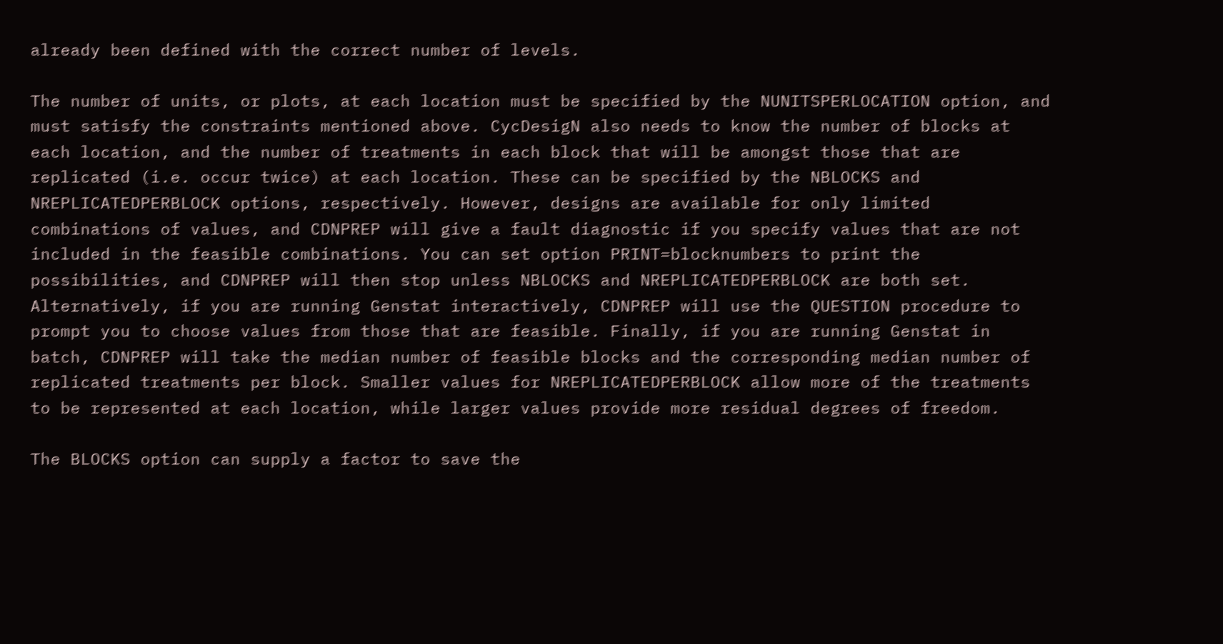already been defined with the correct number of levels.

The number of units, or plots, at each location must be specified by the NUNITSPERLOCATION option, and must satisfy the constraints mentioned above. CycDesigN also needs to know the number of blocks at each location, and the number of treatments in each block that will be amongst those that are replicated (i.e. occur twice) at each location. These can be specified by the NBLOCKS and NREPLICATEDPERBLOCK options, respectively. However, designs are available for only limited combinations of values, and CDNPREP will give a fault diagnostic if you specify values that are not included in the feasible combinations. You can set option PRINT=blocknumbers to print the possibilities, and CDNPREP will then stop unless NBLOCKS and NREPLICATEDPERBLOCK are both set. Alternatively, if you are running Genstat interactively, CDNPREP will use the QUESTION procedure to prompt you to choose values from those that are feasible. Finally, if you are running Genstat in batch, CDNPREP will take the median number of feasible blocks and the corresponding median number of replicated treatments per block. Smaller values for NREPLICATEDPERBLOCK allow more of the treatments to be represented at each location, while larger values provide more residual degrees of freedom.

The BLOCKS option can supply a factor to save the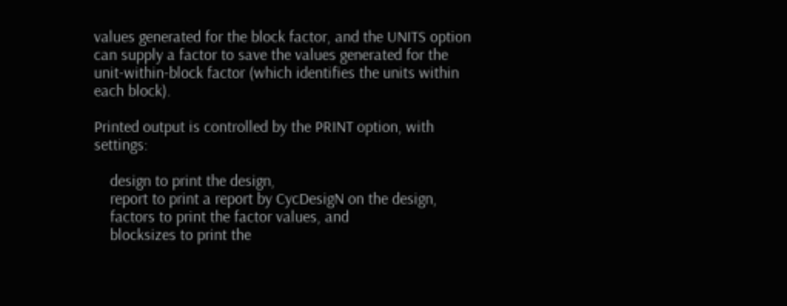values generated for the block factor, and the UNITS option can supply a factor to save the values generated for the unit-within-block factor (which identifies the units within each block).

Printed output is controlled by the PRINT option, with settings:

    design to print the design,
    report to print a report by CycDesigN on the design,
    factors to print the factor values, and
    blocksizes to print the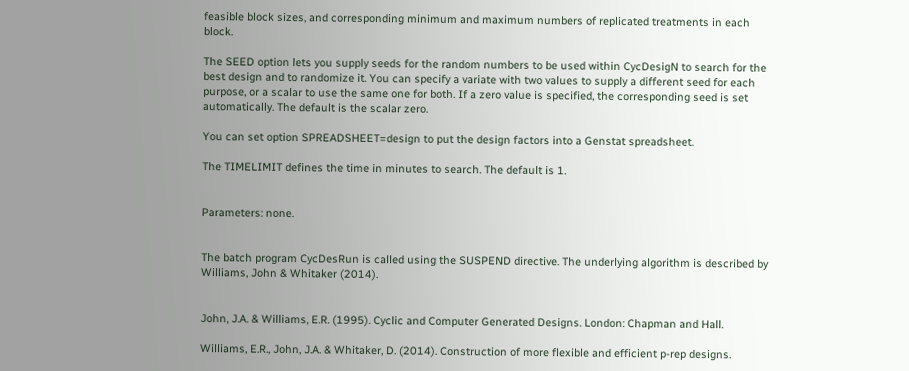feasible block sizes, and corresponding minimum and maximum numbers of replicated treatments in each block.

The SEED option lets you supply seeds for the random numbers to be used within CycDesigN to search for the best design and to randomize it. You can specify a variate with two values to supply a different seed for each purpose, or a scalar to use the same one for both. If a zero value is specified, the corresponding seed is set automatically. The default is the scalar zero.

You can set option SPREADSHEET=design to put the design factors into a Genstat spreadsheet.

The TIMELIMIT defines the time in minutes to search. The default is 1.


Parameters: none.


The batch program CycDesRun is called using the SUSPEND directive. The underlying algorithm is described by Williams, John & Whitaker (2014).


John, J.A. & Williams, E.R. (1995). Cyclic and Computer Generated Designs. London: Chapman and Hall.

Williams, E.R., John, J.A. & Whitaker, D. (2014). Construction of more flexible and efficient p-rep designs.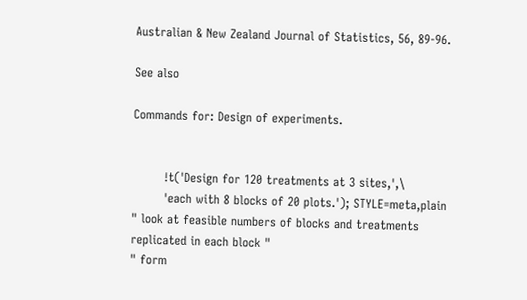Australian & New Zealand Journal of Statistics, 56, 89-96.

See also

Commands for: Design of experiments.


        !t('Design for 120 treatments at 3 sites,',\
        'each with 8 blocks of 20 plots.'); STYLE=meta,plain
" look at feasible numbers of blocks and treatments replicated in each block "
" form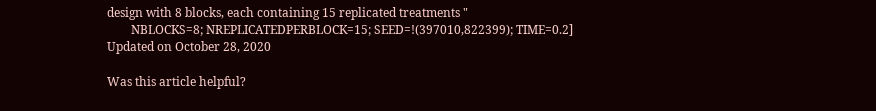design with 8 blocks, each containing 15 replicated treatments "
        NBLOCKS=8; NREPLICATEDPERBLOCK=15; SEED=!(397010,822399); TIME=0.2]
Updated on October 28, 2020

Was this article helpful?